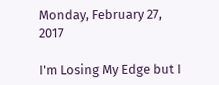Monday, February 27, 2017

I'm Losing My Edge but I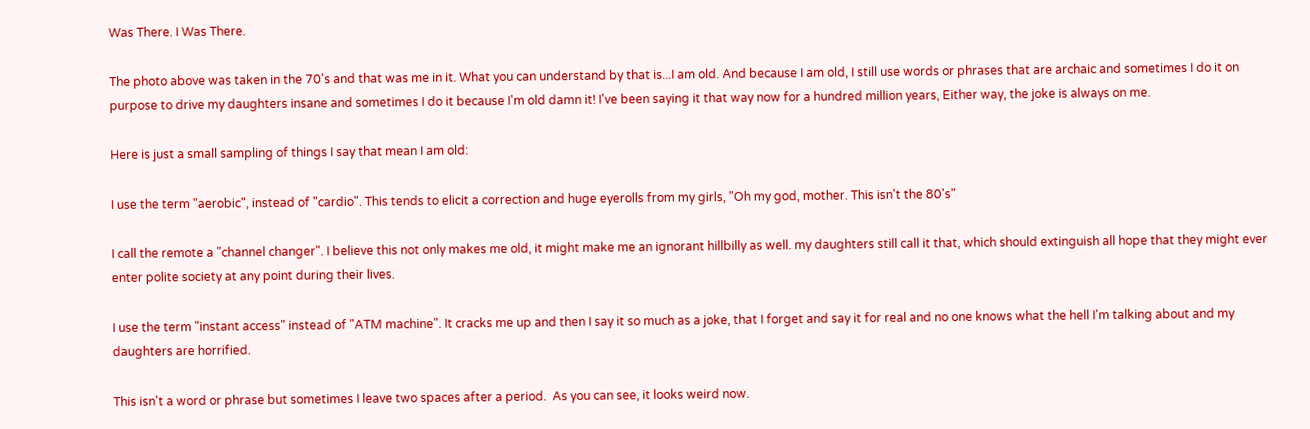Was There. I Was There.

The photo above was taken in the 70's and that was me in it. What you can understand by that is...I am old. And because I am old, I still use words or phrases that are archaic and sometimes I do it on purpose to drive my daughters insane and sometimes I do it because I'm old damn it! I've been saying it that way now for a hundred million years, Either way, the joke is always on me.

Here is just a small sampling of things I say that mean I am old:

I use the term "aerobic", instead of "cardio". This tends to elicit a correction and huge eyerolls from my girls, "Oh my god, mother. This isn't the 80's"

I call the remote a "channel changer". I believe this not only makes me old, it might make me an ignorant hillbilly as well. my daughters still call it that, which should extinguish all hope that they might ever enter polite society at any point during their lives.

I use the term "instant access" instead of "ATM machine". It cracks me up and then I say it so much as a joke, that I forget and say it for real and no one knows what the hell I'm talking about and my daughters are horrified.

This isn't a word or phrase but sometimes I leave two spaces after a period.  As you can see, it looks weird now.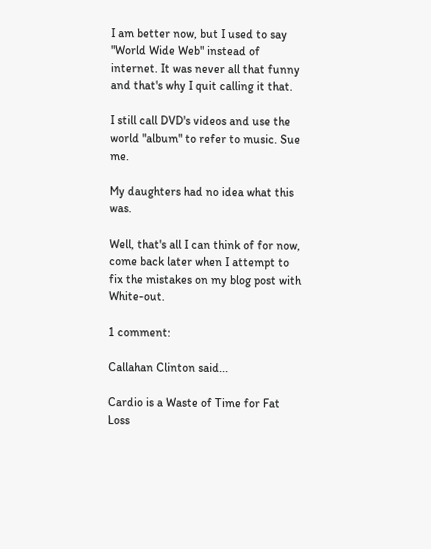I am better now, but I used to say "World Wide Web" instead of internet. It was never all that funny and that's why I quit calling it that.

I still call DVD's videos and use the world "album" to refer to music. Sue me.

My daughters had no idea what this was.

Well, that's all I can think of for now, come back later when I attempt to fix the mistakes on my blog post with White-out.

1 comment:

Callahan Clinton said...

Cardio is a Waste of Time for Fat Loss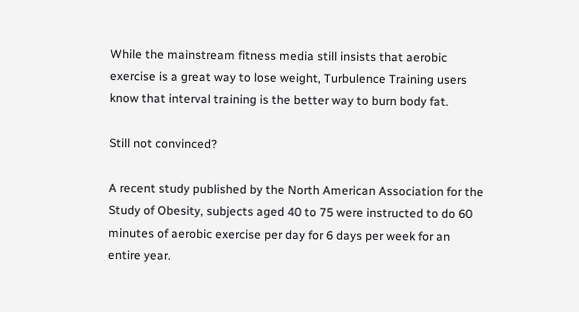While the mainstream fitness media still insists that aerobic
exercise is a great way to lose weight, Turbulence Training users
know that interval training is the better way to burn body fat.

Still not convinced?

A recent study published by the North American Association for the
Study of Obesity, subjects aged 40 to 75 were instructed to do 60
minutes of aerobic exercise per day for 6 days per week for an
entire year.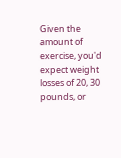Given the amount of exercise, you'd expect weight losses of 20, 30
pounds, or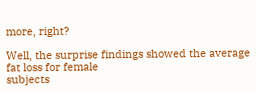more, right?

Well, the surprise findings showed the average fat loss for female
subjects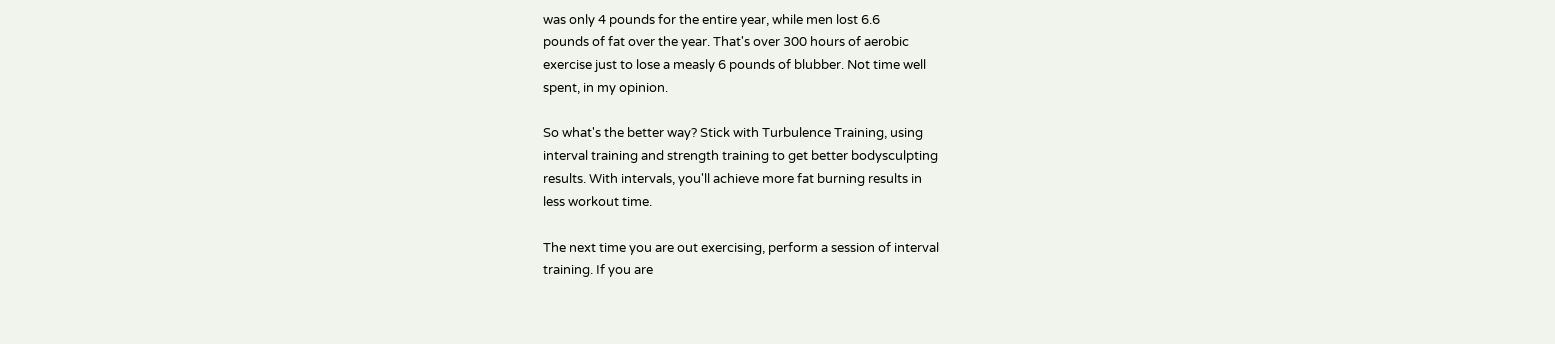was only 4 pounds for the entire year, while men lost 6.6
pounds of fat over the year. That's over 300 hours of aerobic
exercise just to lose a measly 6 pounds of blubber. Not time well
spent, in my opinion.

So what's the better way? Stick with Turbulence Training, using
interval training and strength training to get better bodysculpting
results. With intervals, you'll achieve more fat burning results in
less workout time.

The next time you are out exercising, perform a session of interval
training. If you are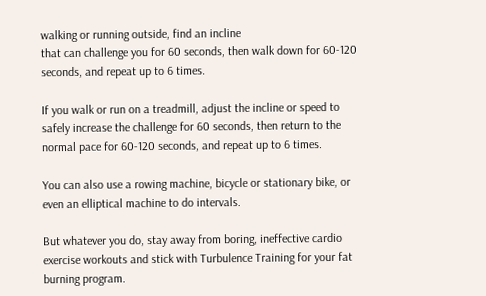walking or running outside, find an incline
that can challenge you for 60 seconds, then walk down for 60-120
seconds, and repeat up to 6 times.

If you walk or run on a treadmill, adjust the incline or speed to
safely increase the challenge for 60 seconds, then return to the
normal pace for 60-120 seconds, and repeat up to 6 times.

You can also use a rowing machine, bicycle or stationary bike, or
even an elliptical machine to do intervals.

But whatever you do, stay away from boring, ineffective cardio
exercise workouts and stick with Turbulence Training for your fat
burning program.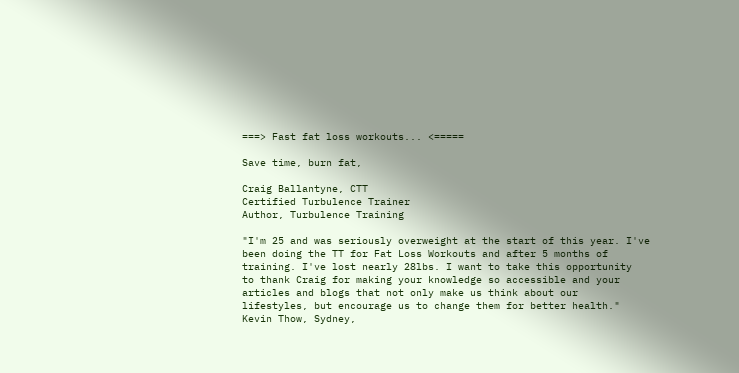===> Fast fat loss workouts... <=====

Save time, burn fat,

Craig Ballantyne, CTT
Certified Turbulence Trainer
Author, Turbulence Training

"I'm 25 and was seriously overweight at the start of this year. I've
been doing the TT for Fat Loss Workouts and after 5 months of
training. I've lost nearly 28lbs. I want to take this opportunity
to thank Craig for making your knowledge so accessible and your
articles and blogs that not only make us think about our
lifestyles, but encourage us to change them for better health."
Kevin Thow, Sydney,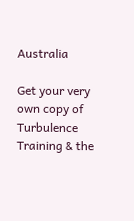Australia

Get your very own copy of Turbulence Training & the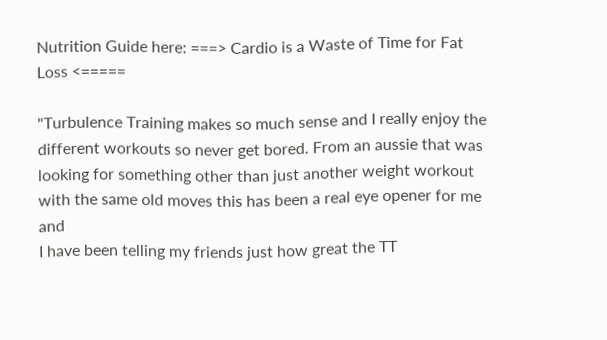Nutrition Guide here: ===> Cardio is a Waste of Time for Fat Loss <=====

"Turbulence Training makes so much sense and I really enjoy the
different workouts so never get bored. From an aussie that was
looking for something other than just another weight workout
with the same old moves this has been a real eye opener for me and
I have been telling my friends just how great the TT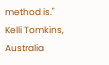method is."
Kelli Tomkins, Australia